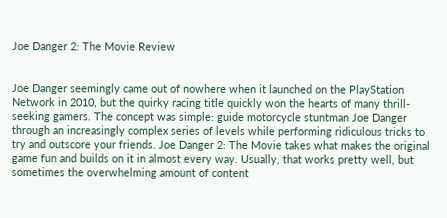Joe Danger 2: The Movie Review


Joe Danger seemingly came out of nowhere when it launched on the PlayStation Network in 2010, but the quirky racing title quickly won the hearts of many thrill-seeking gamers. The concept was simple: guide motorcycle stuntman Joe Danger through an increasingly complex series of levels while performing ridiculous tricks to try and outscore your friends. Joe Danger 2: The Movie takes what makes the original game fun and builds on it in almost every way. Usually, that works pretty well, but sometimes the overwhelming amount of content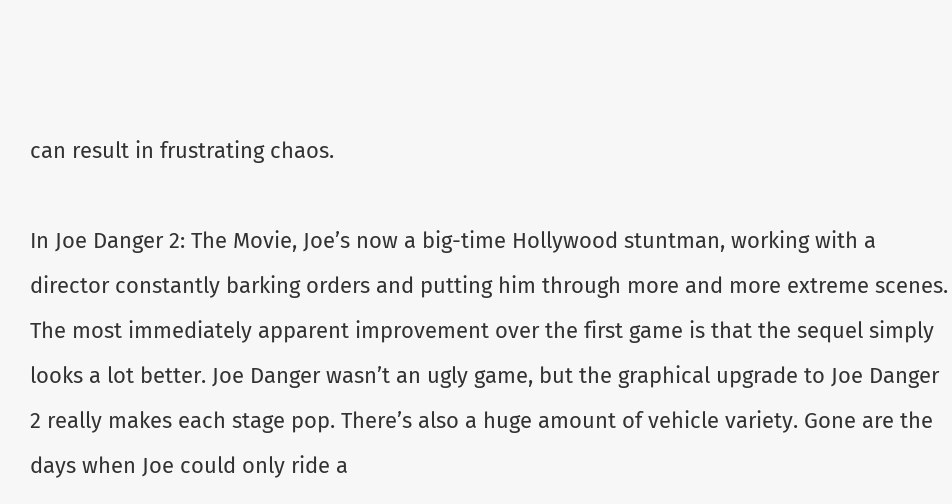can result in frustrating chaos.

In Joe Danger 2: The Movie, Joe’s now a big-time Hollywood stuntman, working with a director constantly barking orders and putting him through more and more extreme scenes. The most immediately apparent improvement over the first game is that the sequel simply looks a lot better. Joe Danger wasn’t an ugly game, but the graphical upgrade to Joe Danger 2 really makes each stage pop. There’s also a huge amount of vehicle variety. Gone are the days when Joe could only ride a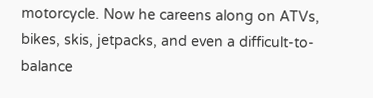motorcycle. Now he careens along on ATVs, bikes, skis, jetpacks, and even a difficult-to-balance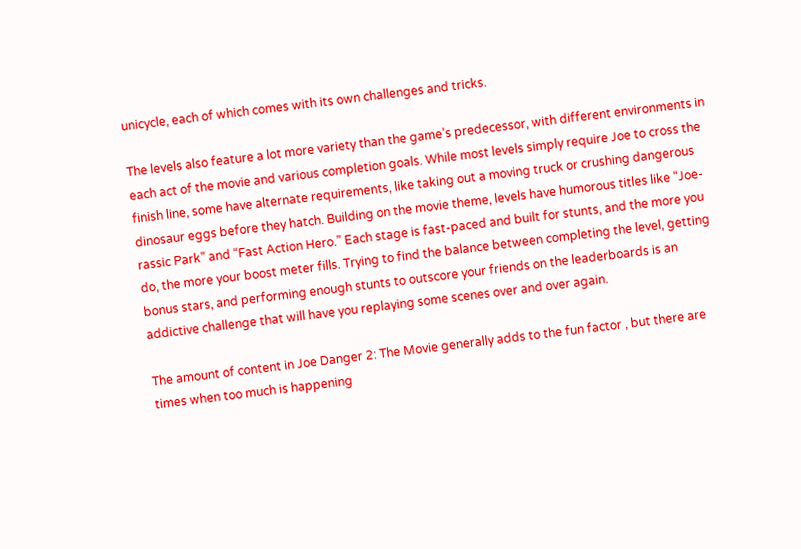unicycle, each of which comes with its own challenges and tricks.

The levels also feature a lot more variety than the game’s predecessor, with different environments in each act of the movie and various completion goals. While most levels simply require Joe to cross the finish line, some have alternate requirements, like taking out a moving truck or crushing dangerous dinosaur eggs before they hatch. Building on the movie theme, levels have humorous titles like “Joe-rassic Park” and “Fast Action Hero.” Each stage is fast-paced and built for stunts, and the more you do, the more your boost meter fills. Trying to find the balance between completing the level, getting bonus stars, and performing enough stunts to outscore your friends on the leaderboards is an addictive challenge that will have you replaying some scenes over and over again.

The amount of content in Joe Danger 2: The Movie generally adds to the fun factor , but there are times when too much is happening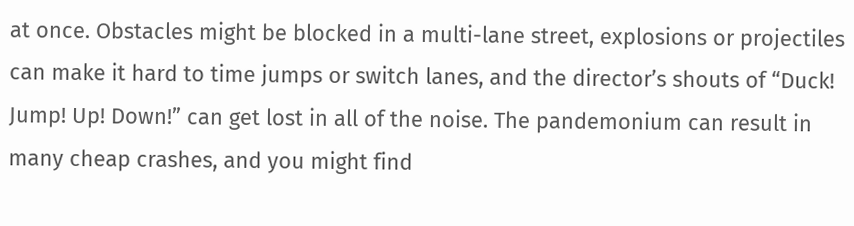at once. Obstacles might be blocked in a multi-lane street, explosions or projectiles can make it hard to time jumps or switch lanes, and the director’s shouts of “Duck! Jump! Up! Down!” can get lost in all of the noise. The pandemonium can result in many cheap crashes, and you might find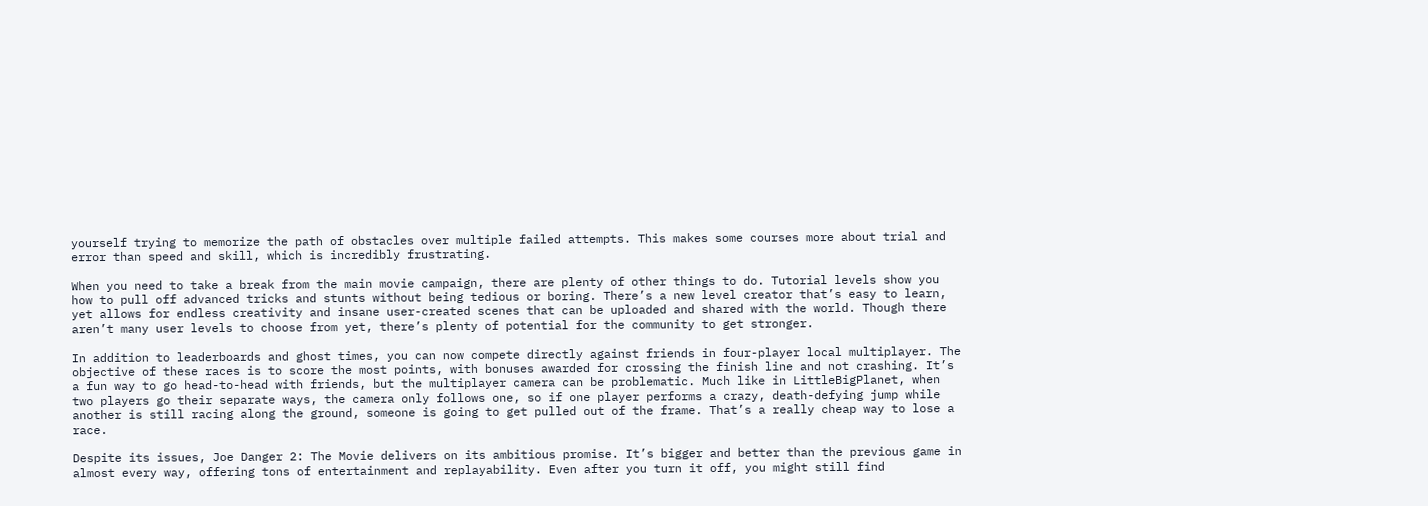yourself trying to memorize the path of obstacles over multiple failed attempts. This makes some courses more about trial and error than speed and skill, which is incredibly frustrating.

When you need to take a break from the main movie campaign, there are plenty of other things to do. Tutorial levels show you how to pull off advanced tricks and stunts without being tedious or boring. There’s a new level creator that’s easy to learn, yet allows for endless creativity and insane user-created scenes that can be uploaded and shared with the world. Though there aren’t many user levels to choose from yet, there’s plenty of potential for the community to get stronger.

In addition to leaderboards and ghost times, you can now compete directly against friends in four-player local multiplayer. The objective of these races is to score the most points, with bonuses awarded for crossing the finish line and not crashing. It’s a fun way to go head-to-head with friends, but the multiplayer camera can be problematic. Much like in LittleBigPlanet, when two players go their separate ways, the camera only follows one, so if one player performs a crazy, death-defying jump while another is still racing along the ground, someone is going to get pulled out of the frame. That’s a really cheap way to lose a race.

Despite its issues, Joe Danger 2: The Movie delivers on its ambitious promise. It’s bigger and better than the previous game in almost every way, offering tons of entertainment and replayability. Even after you turn it off, you might still find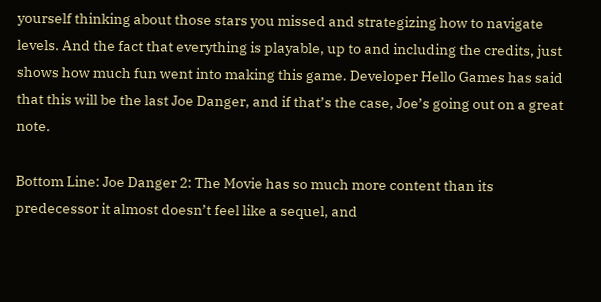yourself thinking about those stars you missed and strategizing how to navigate levels. And the fact that everything is playable, up to and including the credits, just shows how much fun went into making this game. Developer Hello Games has said that this will be the last Joe Danger, and if that’s the case, Joe’s going out on a great note.

Bottom Line: Joe Danger 2: The Movie has so much more content than its predecessor it almost doesn’t feel like a sequel, and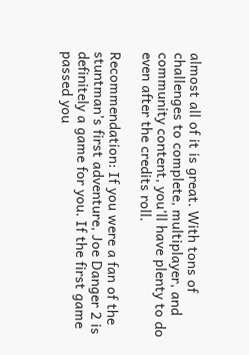almost all of it is great. With tons of challenges to complete, multiplayer, and community content, you’ll have plenty to do even after the credits roll.

Recommendation: If you were a fan of the stuntman’s first adventure, Joe Danger 2 is definitely a game for you. If the first game passed you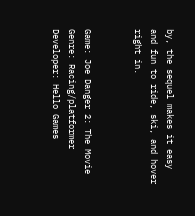by, the sequel makes it easy and fun to ride, ski, and hover right in.


Game: Joe Danger 2: The Movie
Genre: Racing/platformer
Developer: Hello Games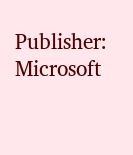Publisher: Microsoft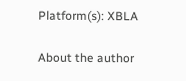Platform(s): XBLA

About the author